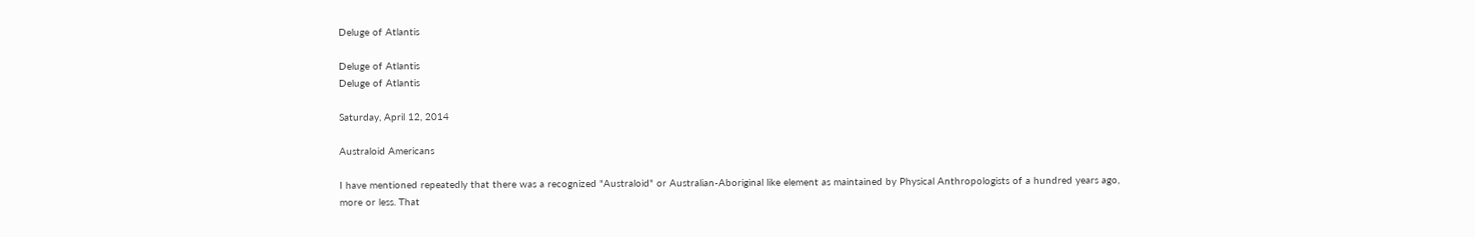Deluge of Atlantis

Deluge of Atlantis
Deluge of Atlantis

Saturday, April 12, 2014

Australoid Americans

I have mentioned repeatedly that there was a recognized "Australoid" or Australian-Aboriginal like element as maintained by Physical Anthropologists of a hundred years ago, more or less. That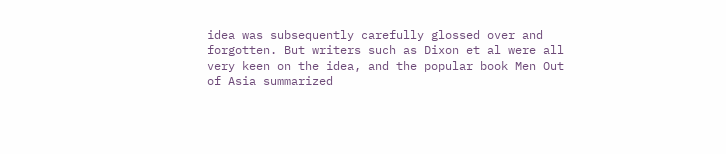idea was subsequently carefully glossed over and forgotten. But writers such as Dixon et al were all very keen on the idea, and the popular book Men Out of Asia summarized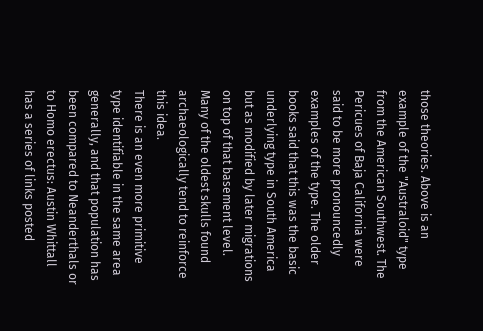those theories. Above is an example of the "Australoid" type from the American Southwest. The Pericues of Baja California were said to be more pronouncedly examples of the type. The older books said that this was the basic underlying type in South America but as modified by later migrations on top of that basement level. Many of the oldest skulls found archaeologically tend to reinforce this idea.
There is an even more primitive type identifiable in the same area generally, and that population has been compared to Neanderthals or to Homo erectus: Austin Whittall has a series of links posted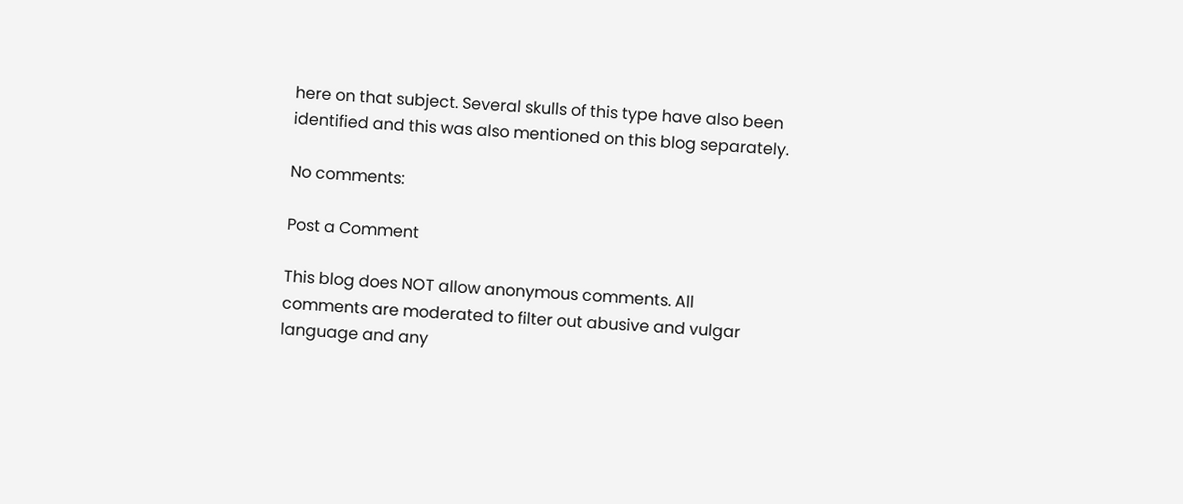here on that subject. Several skulls of this type have also been identified and this was also mentioned on this blog separately.

No comments:

Post a Comment

This blog does NOT allow anonymous comments. All comments are moderated to filter out abusive and vulgar language and any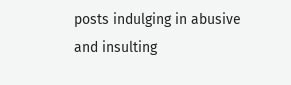posts indulging in abusive and insulting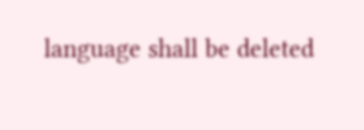language shall be deleted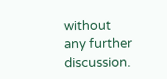without any further discussion.